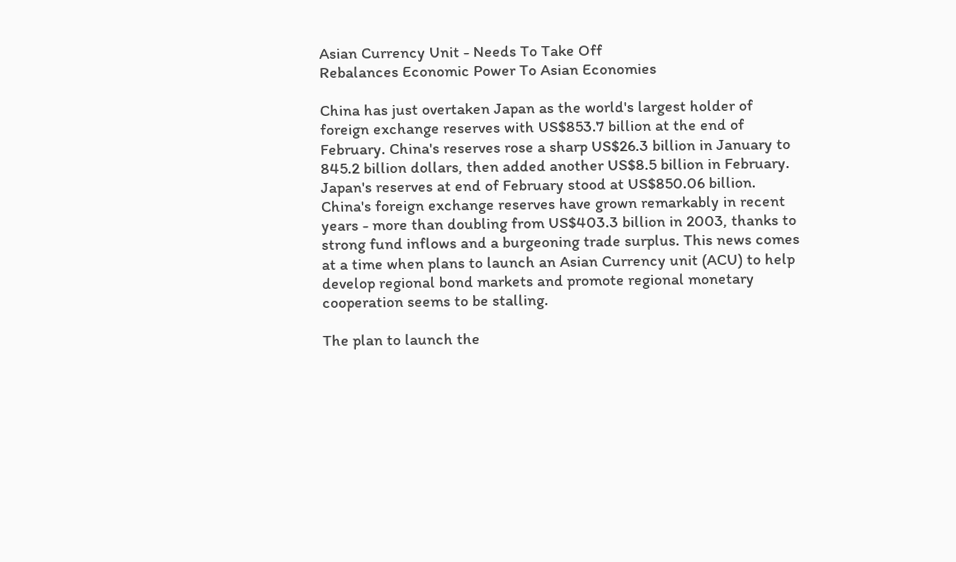Asian Currency Unit - Needs To Take Off
Rebalances Economic Power To Asian Economies

China has just overtaken Japan as the world's largest holder of foreign exchange reserves with US$853.7 billion at the end of February. China's reserves rose a sharp US$26.3 billion in January to 845.2 billion dollars, then added another US$8.5 billion in February. Japan's reserves at end of February stood at US$850.06 billion. China's foreign exchange reserves have grown remarkably in recent years - more than doubling from US$403.3 billion in 2003, thanks to strong fund inflows and a burgeoning trade surplus. This news comes at a time when plans to launch an Asian Currency unit (ACU) to help develop regional bond markets and promote regional monetary cooperation seems to be stalling.

The plan to launch the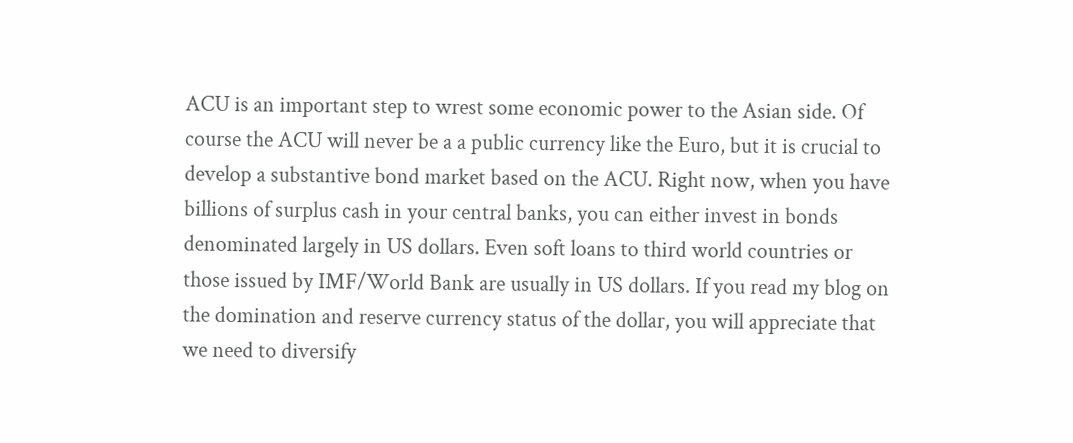ACU is an important step to wrest some economic power to the Asian side. Of course the ACU will never be a a public currency like the Euro, but it is crucial to develop a substantive bond market based on the ACU. Right now, when you have billions of surplus cash in your central banks, you can either invest in bonds denominated largely in US dollars. Even soft loans to third world countries or those issued by IMF/World Bank are usually in US dollars. If you read my blog on the domination and reserve currency status of the dollar, you will appreciate that we need to diversify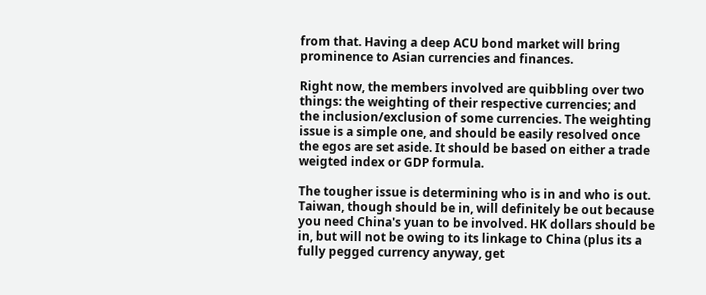from that. Having a deep ACU bond market will bring prominence to Asian currencies and finances.

Right now, the members involved are quibbling over two things: the weighting of their respective currencies; and the inclusion/exclusion of some currencies. The weighting issue is a simple one, and should be easily resolved once the egos are set aside. It should be based on either a trade weigted index or GDP formula.

The tougher issue is determining who is in and who is out. Taiwan, though should be in, will definitely be out because you need China's yuan to be involved. HK dollars should be in, but will not be owing to its linkage to China (plus its a fully pegged currency anyway, get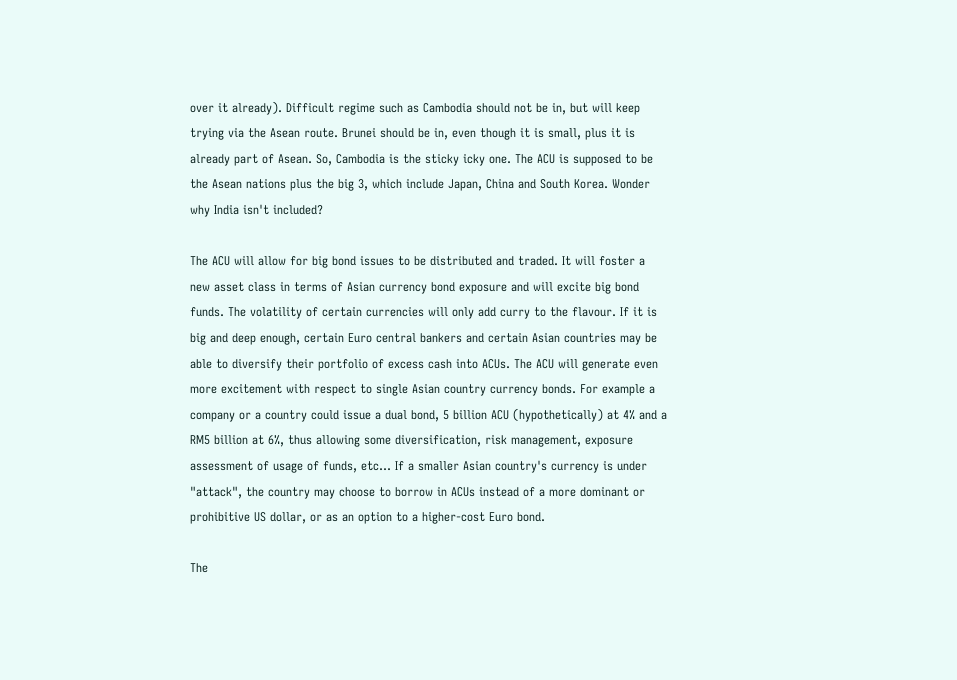over it already). Difficult regime such as Cambodia should not be in, but will keep trying via the Asean route. Brunei should be in, even though it is small, plus it is already part of Asean. So, Cambodia is the sticky icky one. The ACU is supposed to be the Asean nations plus the big 3, which include Japan, China and South Korea. Wonder why India isn't included?

The ACU will allow for big bond issues to be distributed and traded. It will foster a new asset class in terms of Asian currency bond exposure and will excite big bond funds. The volatility of certain currencies will only add curry to the flavour. If it is big and deep enough, certain Euro central bankers and certain Asian countries may be able to diversify their portfolio of excess cash into ACUs. The ACU will generate even more excitement with respect to single Asian country currency bonds. For example a company or a country could issue a dual bond, 5 billion ACU (hypothetically) at 4% and a RM5 billion at 6%, thus allowing some diversification, risk management, exposure assessment of usage of funds, etc... If a smaller Asian country's currency is under "attack", the country may choose to borrow in ACUs instead of a more dominant or prohibitive US dollar, or as an option to a higher-cost Euro bond.

The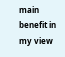main benefit in my view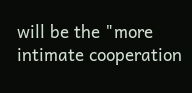will be the "more intimate cooperation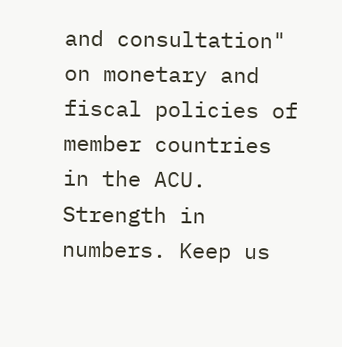and consultation" on monetary and fiscal policies of member countries in the ACU. Strength in numbers. Keep us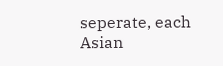seperate, each Asian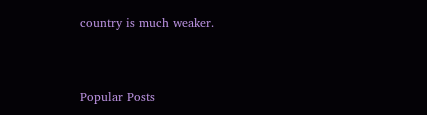country is much weaker.


Popular Posts